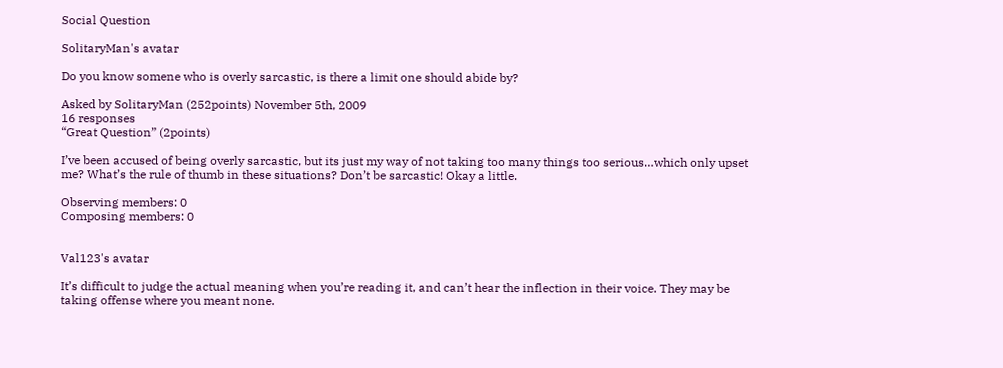Social Question

SolitaryMan's avatar

Do you know somene who is overly sarcastic, is there a limit one should abide by?

Asked by SolitaryMan (252points) November 5th, 2009
16 responses
“Great Question” (2points)

I’ve been accused of being overly sarcastic, but its just my way of not taking too many things too serious…which only upset me? What’s the rule of thumb in these situations? Don’t be sarcastic! Okay a little.

Observing members: 0
Composing members: 0


Val123's avatar

It’s difficult to judge the actual meaning when you’re reading it, and can’t hear the inflection in their voice. They may be taking offense where you meant none.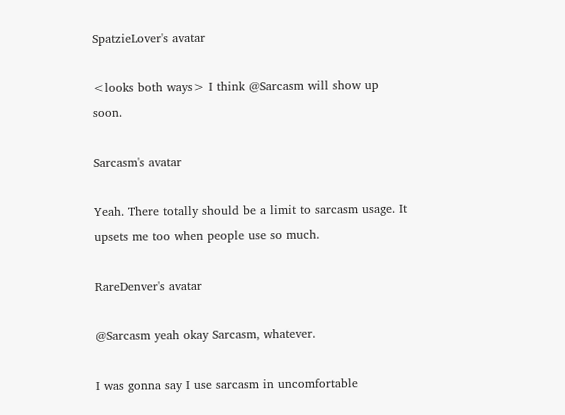SpatzieLover's avatar

<looks both ways> I think @Sarcasm will show up soon.

Sarcasm's avatar

Yeah. There totally should be a limit to sarcasm usage. It upsets me too when people use so much.

RareDenver's avatar

@Sarcasm yeah okay Sarcasm, whatever.

I was gonna say I use sarcasm in uncomfortable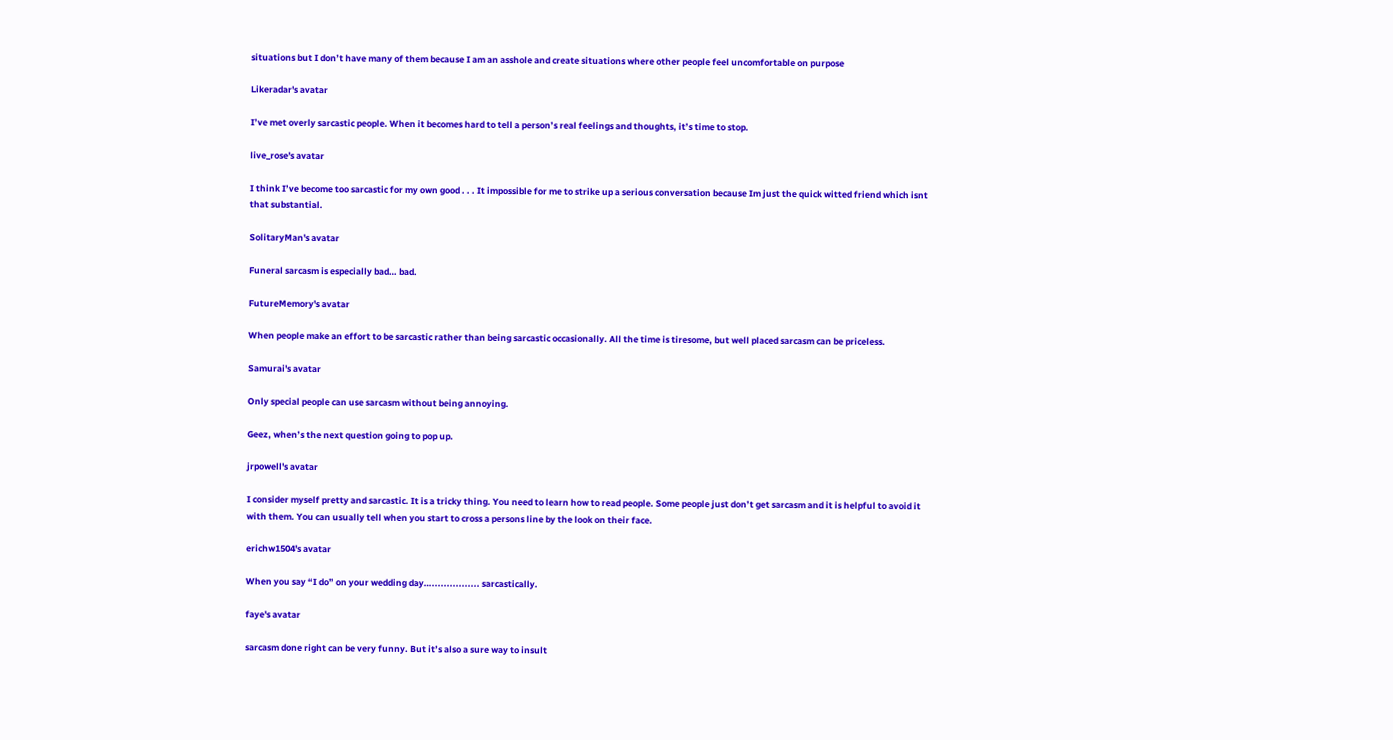situations but I don’t have many of them because I am an asshole and create situations where other people feel uncomfortable on purpose

Likeradar's avatar

I’ve met overly sarcastic people. When it becomes hard to tell a person’s real feelings and thoughts, it’s time to stop.

live_rose's avatar

I think I’ve become too sarcastic for my own good . . . It impossible for me to strike up a serious conversation because Im just the quick witted friend which isnt that substantial.

SolitaryMan's avatar

Funeral sarcasm is especially bad… bad.

FutureMemory's avatar

When people make an effort to be sarcastic rather than being sarcastic occasionally. All the time is tiresome, but well placed sarcasm can be priceless.

Samurai's avatar

Only special people can use sarcasm without being annoying.

Geez, when’s the next question going to pop up.

jrpowell's avatar

I consider myself pretty and sarcastic. It is a tricky thing. You need to learn how to read people. Some people just don’t get sarcasm and it is helpful to avoid it with them. You can usually tell when you start to cross a persons line by the look on their face.

erichw1504's avatar

When you say “I do” on your wedding day…................ sarcastically.

faye's avatar

sarcasm done right can be very funny. But it’s also a sure way to insult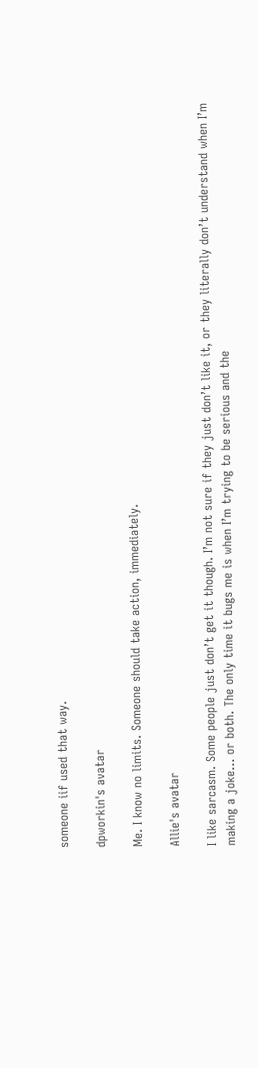someone iif used that way.

dpworkin's avatar

Me. I know no limits. Someone should take action, immediately.

Allie's avatar

I like sarcasm. Some people just don’t get it though. I’m not sure if they just don’t like it, or they literally don’t understand when I’m making a joke… or both. The only time it bugs me is when I’m trying to be serious and the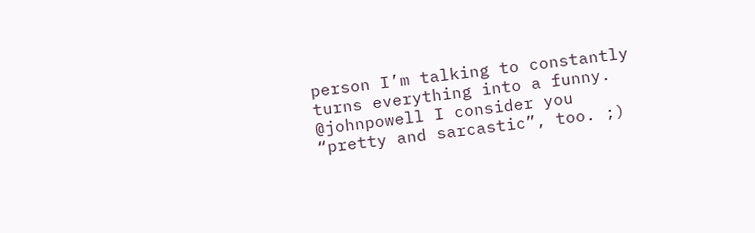person I’m talking to constantly turns everything into a funny.
@johnpowell I consider you “pretty and sarcastic”, too. ;)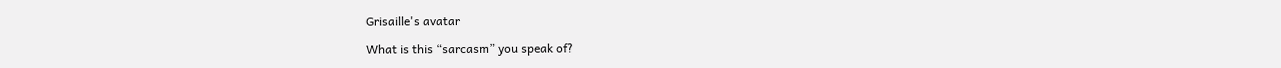Grisaille's avatar

What is this “sarcasm” you speak of?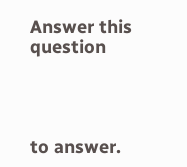Answer this question




to answer.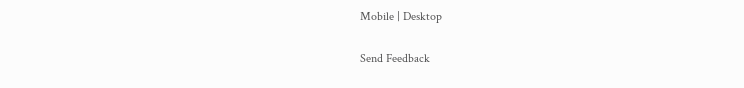Mobile | Desktop

Send Feedback